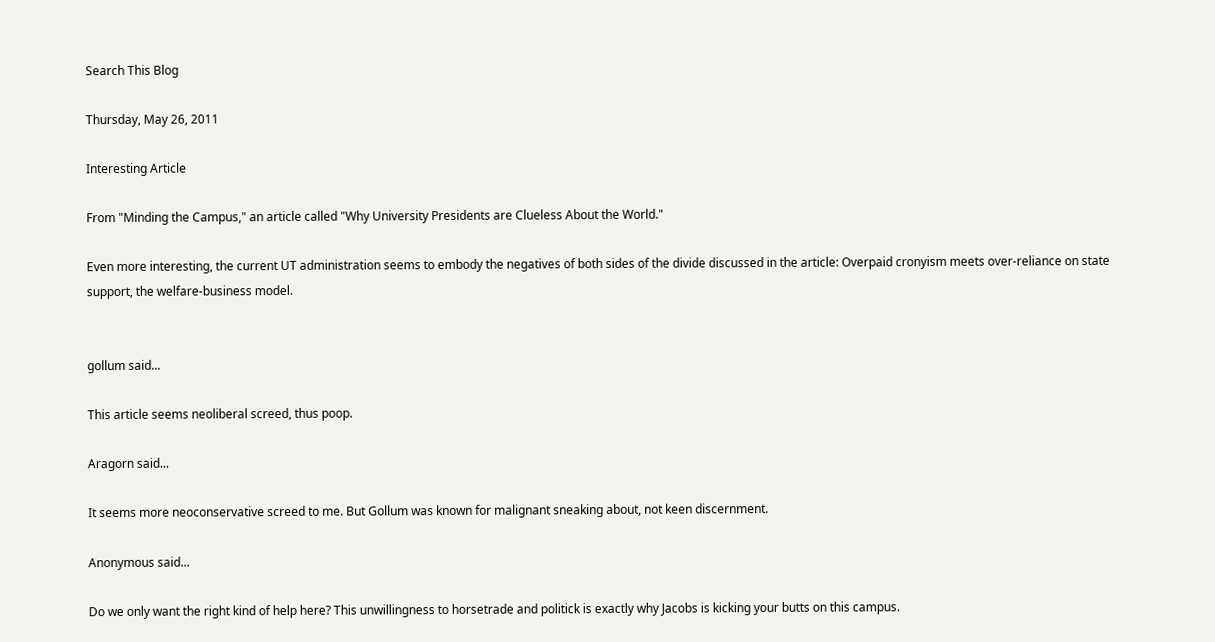Search This Blog

Thursday, May 26, 2011

Interesting Article

From "Minding the Campus," an article called "Why University Presidents are Clueless About the World."

Even more interesting, the current UT administration seems to embody the negatives of both sides of the divide discussed in the article: Overpaid cronyism meets over-reliance on state support, the welfare-business model.


gollum said...

This article seems neoliberal screed, thus poop.

Aragorn said...

It seems more neoconservative screed to me. But Gollum was known for malignant sneaking about, not keen discernment.

Anonymous said...

Do we only want the right kind of help here? This unwillingness to horsetrade and politick is exactly why Jacobs is kicking your butts on this campus.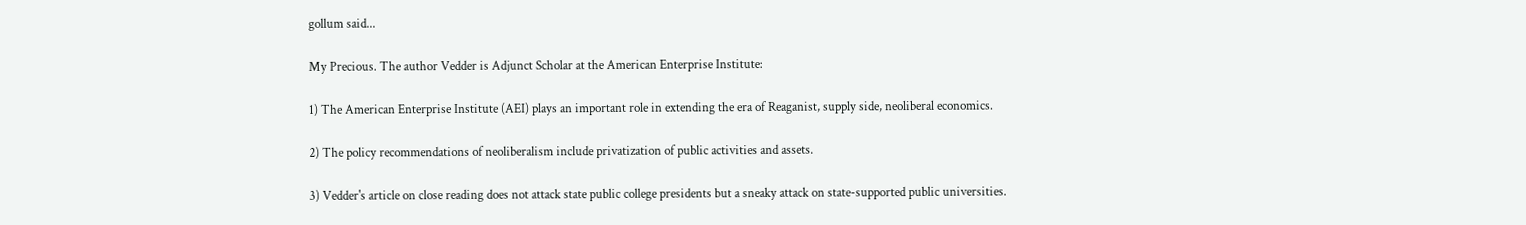gollum said...

My Precious. The author Vedder is Adjunct Scholar at the American Enterprise Institute:

1) The American Enterprise Institute (AEI) plays an important role in extending the era of Reaganist, supply side, neoliberal economics.

2) The policy recommendations of neoliberalism include privatization of public activities and assets.

3) Vedder's article on close reading does not attack state public college presidents but a sneaky attack on state-supported public universities.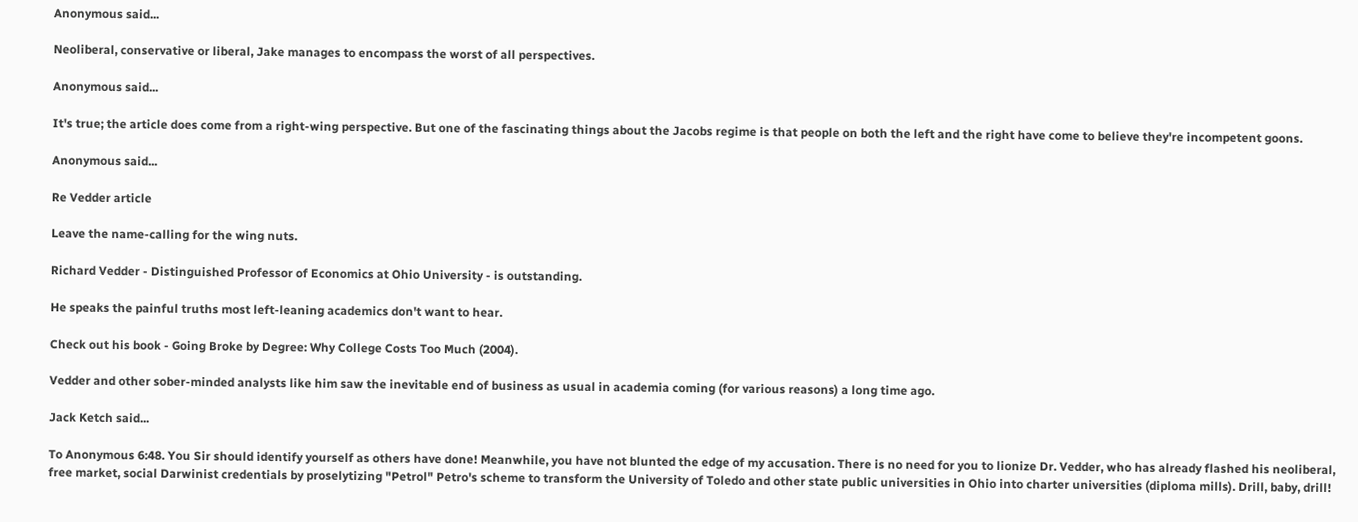Anonymous said...

Neoliberal, conservative or liberal, Jake manages to encompass the worst of all perspectives.

Anonymous said...

It's true; the article does come from a right-wing perspective. But one of the fascinating things about the Jacobs regime is that people on both the left and the right have come to believe they're incompetent goons.

Anonymous said...

Re Vedder article

Leave the name-calling for the wing nuts.

Richard Vedder - Distinguished Professor of Economics at Ohio University - is outstanding.

He speaks the painful truths most left-leaning academics don't want to hear.

Check out his book - Going Broke by Degree: Why College Costs Too Much (2004).

Vedder and other sober-minded analysts like him saw the inevitable end of business as usual in academia coming (for various reasons) a long time ago.

Jack Ketch said...

To Anonymous 6:48. You Sir should identify yourself as others have done! Meanwhile, you have not blunted the edge of my accusation. There is no need for you to lionize Dr. Vedder, who has already flashed his neoliberal, free market, social Darwinist credentials by proselytizing "Petrol" Petro's scheme to transform the University of Toledo and other state public universities in Ohio into charter universities (diploma mills). Drill, baby, drill!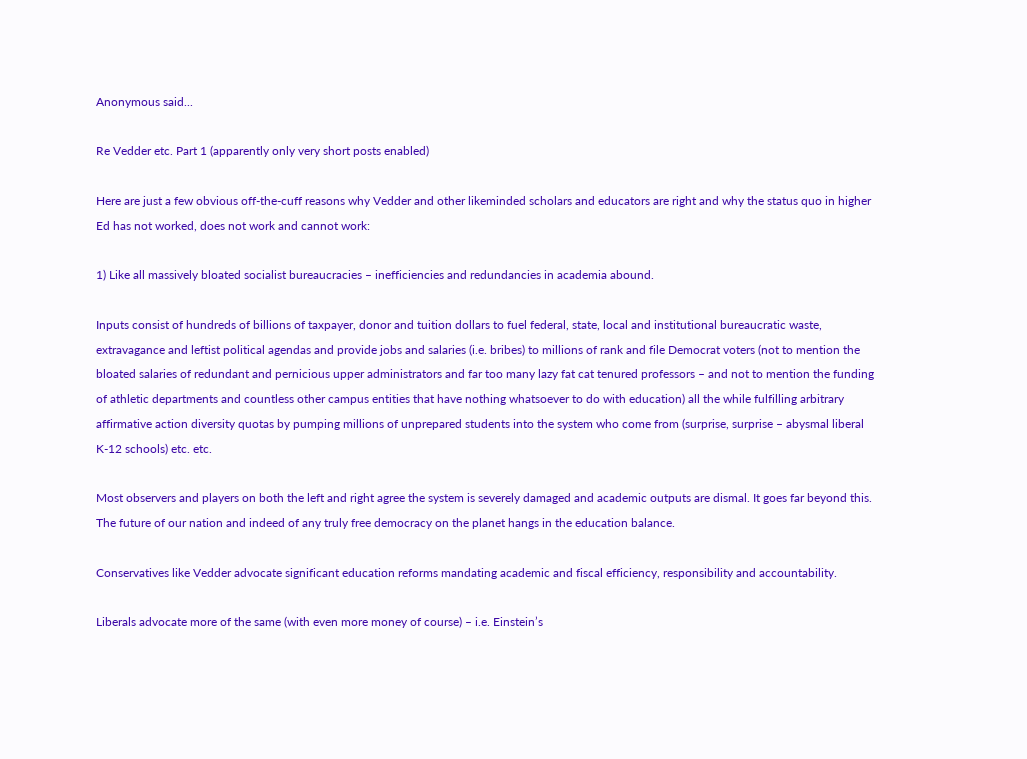Anonymous said...

Re Vedder etc. Part 1 (apparently only very short posts enabled)

Here are just a few obvious off-the-cuff reasons why Vedder and other likeminded scholars and educators are right and why the status quo in higher Ed has not worked, does not work and cannot work:

1) Like all massively bloated socialist bureaucracies – inefficiencies and redundancies in academia abound.

Inputs consist of hundreds of billions of taxpayer, donor and tuition dollars to fuel federal, state, local and institutional bureaucratic waste, extravagance and leftist political agendas and provide jobs and salaries (i.e. bribes) to millions of rank and file Democrat voters (not to mention the bloated salaries of redundant and pernicious upper administrators and far too many lazy fat cat tenured professors – and not to mention the funding of athletic departments and countless other campus entities that have nothing whatsoever to do with education) all the while fulfilling arbitrary affirmative action diversity quotas by pumping millions of unprepared students into the system who come from (surprise, surprise – abysmal liberal K-12 schools) etc. etc.

Most observers and players on both the left and right agree the system is severely damaged and academic outputs are dismal. It goes far beyond this. The future of our nation and indeed of any truly free democracy on the planet hangs in the education balance.

Conservatives like Vedder advocate significant education reforms mandating academic and fiscal efficiency, responsibility and accountability.

Liberals advocate more of the same (with even more money of course) – i.e. Einstein’s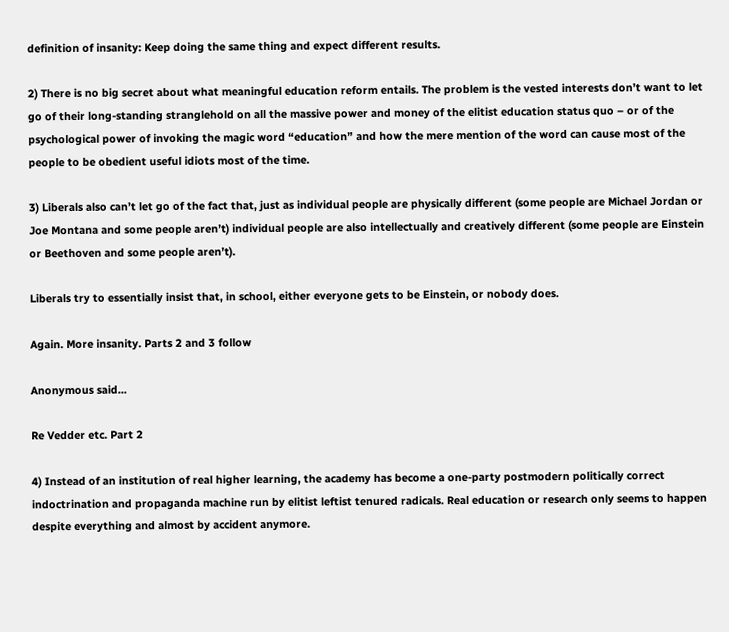definition of insanity: Keep doing the same thing and expect different results.

2) There is no big secret about what meaningful education reform entails. The problem is the vested interests don’t want to let go of their long-standing stranglehold on all the massive power and money of the elitist education status quo – or of the psychological power of invoking the magic word “education” and how the mere mention of the word can cause most of the people to be obedient useful idiots most of the time.

3) Liberals also can’t let go of the fact that, just as individual people are physically different (some people are Michael Jordan or Joe Montana and some people aren’t) individual people are also intellectually and creatively different (some people are Einstein or Beethoven and some people aren’t).

Liberals try to essentially insist that, in school, either everyone gets to be Einstein, or nobody does.

Again. More insanity. Parts 2 and 3 follow

Anonymous said...

Re Vedder etc. Part 2

4) Instead of an institution of real higher learning, the academy has become a one-party postmodern politically correct indoctrination and propaganda machine run by elitist leftist tenured radicals. Real education or research only seems to happen despite everything and almost by accident anymore.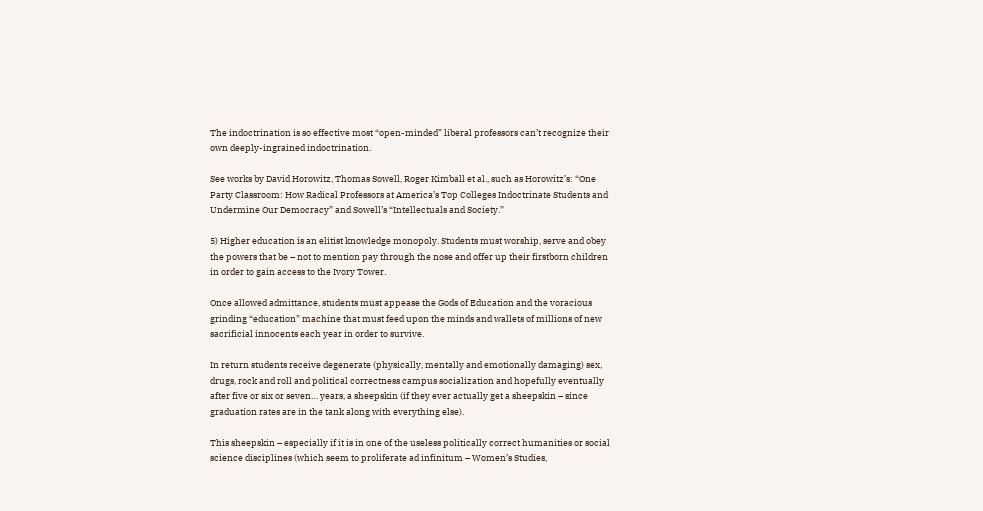The indoctrination is so effective most “open-minded” liberal professors can’t recognize their own deeply-ingrained indoctrination.

See works by David Horowitz, Thomas Sowell, Roger Kimball et al., such as Horowitz’s: “One Party Classroom: How Radical Professors at America’s Top Colleges Indoctrinate Students and Undermine Our Democracy” and Sowell’s “Intellectuals and Society.”

5) Higher education is an elitist knowledge monopoly. Students must worship, serve and obey the powers that be – not to mention pay through the nose and offer up their firstborn children in order to gain access to the Ivory Tower.

Once allowed admittance, students must appease the Gods of Education and the voracious grinding “education” machine that must feed upon the minds and wallets of millions of new sacrificial innocents each year in order to survive.

In return students receive degenerate (physically, mentally and emotionally damaging) sex, drugs, rock and roll and political correctness campus socialization and hopefully eventually after five or six or seven… years, a sheepskin (if they ever actually get a sheepskin – since graduation rates are in the tank along with everything else).

This sheepskin – especially if it is in one of the useless politically correct humanities or social science disciplines (which seem to proliferate ad infinitum – Women’s Studies,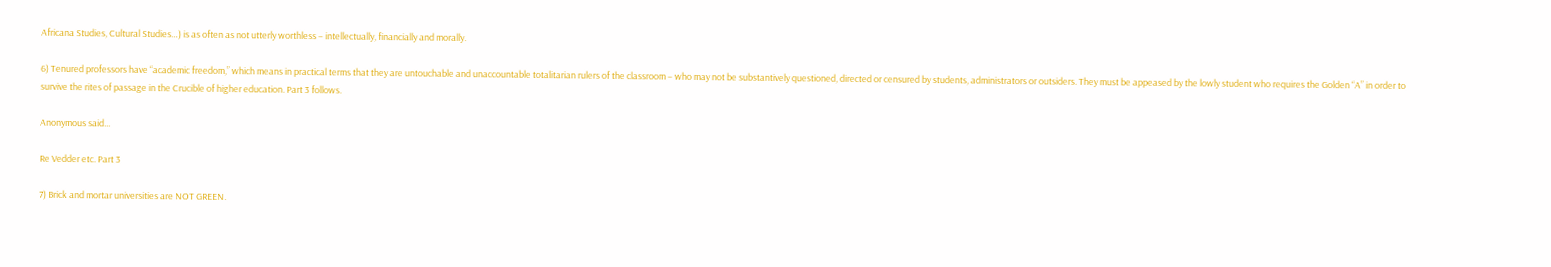Africana Studies, Cultural Studies…) is as often as not utterly worthless – intellectually, financially and morally.

6) Tenured professors have “academic freedom,” which means in practical terms that they are untouchable and unaccountable totalitarian rulers of the classroom – who may not be substantively questioned, directed or censured by students, administrators or outsiders. They must be appeased by the lowly student who requires the Golden “A” in order to survive the rites of passage in the Crucible of higher education. Part 3 follows.

Anonymous said...

Re Vedder etc. Part 3

7) Brick and mortar universities are NOT GREEN.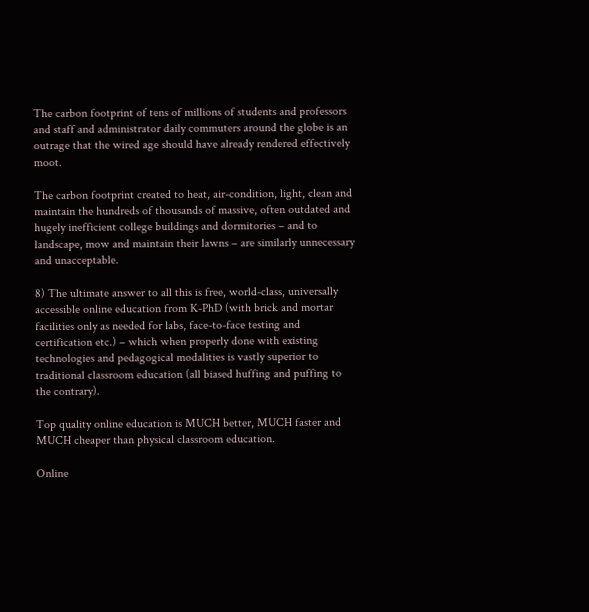The carbon footprint of tens of millions of students and professors and staff and administrator daily commuters around the globe is an outrage that the wired age should have already rendered effectively moot.

The carbon footprint created to heat, air-condition, light, clean and maintain the hundreds of thousands of massive, often outdated and hugely inefficient college buildings and dormitories – and to landscape, mow and maintain their lawns – are similarly unnecessary and unacceptable.

8) The ultimate answer to all this is free, world-class, universally accessible online education from K-PhD (with brick and mortar facilities only as needed for labs, face-to-face testing and certification etc.) – which when properly done with existing technologies and pedagogical modalities is vastly superior to traditional classroom education (all biased huffing and puffing to the contrary).

Top quality online education is MUCH better, MUCH faster and MUCH cheaper than physical classroom education.

Online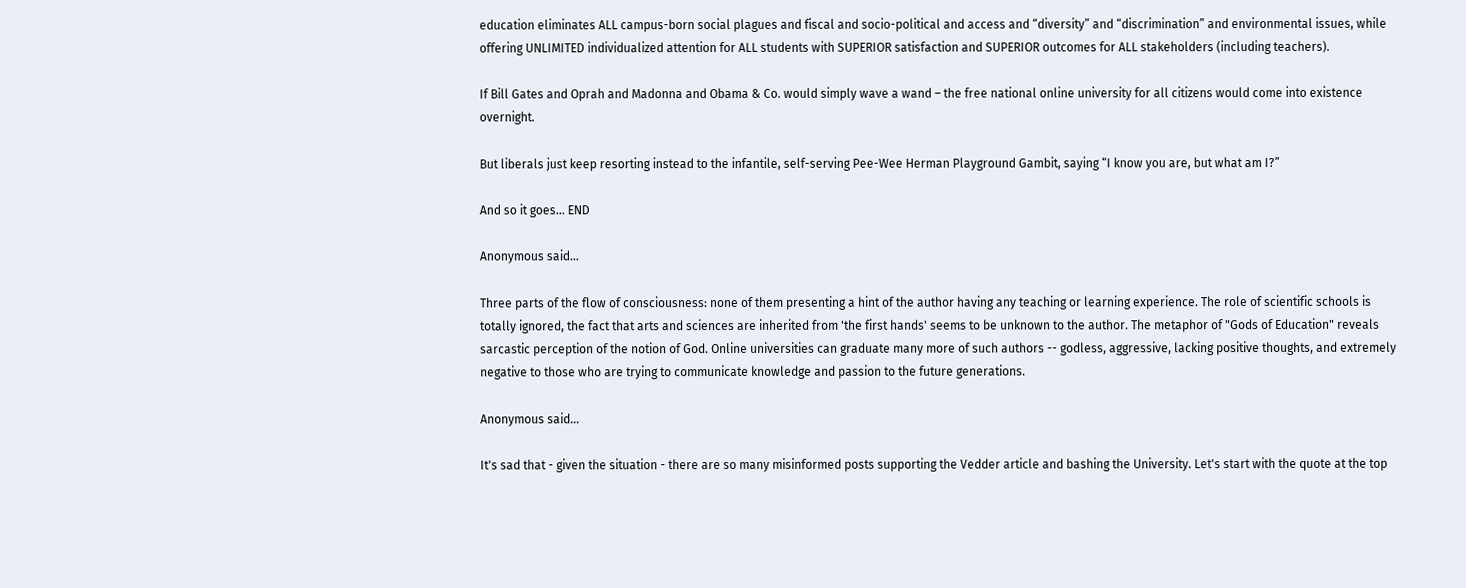education eliminates ALL campus-born social plagues and fiscal and socio-political and access and “diversity” and “discrimination” and environmental issues, while offering UNLIMITED individualized attention for ALL students with SUPERIOR satisfaction and SUPERIOR outcomes for ALL stakeholders (including teachers).

If Bill Gates and Oprah and Madonna and Obama & Co. would simply wave a wand – the free national online university for all citizens would come into existence overnight.

But liberals just keep resorting instead to the infantile, self-serving Pee-Wee Herman Playground Gambit, saying “I know you are, but what am I?”

And so it goes… END

Anonymous said...

Three parts of the flow of consciousness: none of them presenting a hint of the author having any teaching or learning experience. The role of scientific schools is totally ignored, the fact that arts and sciences are inherited from 'the first hands' seems to be unknown to the author. The metaphor of "Gods of Education" reveals sarcastic perception of the notion of God. Online universities can graduate many more of such authors -- godless, aggressive, lacking positive thoughts, and extremely negative to those who are trying to communicate knowledge and passion to the future generations.

Anonymous said...

It's sad that - given the situation - there are so many misinformed posts supporting the Vedder article and bashing the University. Let's start with the quote at the top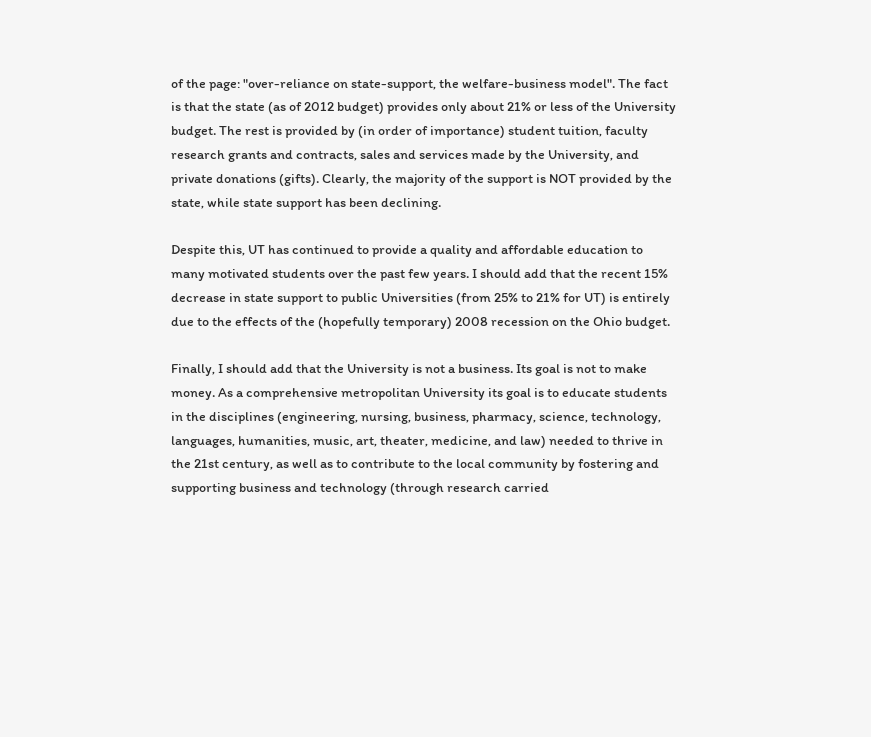of the page: "over-reliance on state-support, the welfare-business model". The fact is that the state (as of 2012 budget) provides only about 21% or less of the University budget. The rest is provided by (in order of importance) student tuition, faculty research grants and contracts, sales and services made by the University, and private donations (gifts). Clearly, the majority of the support is NOT provided by the state, while state support has been declining.

Despite this, UT has continued to provide a quality and affordable education to many motivated students over the past few years. I should add that the recent 15% decrease in state support to public Universities (from 25% to 21% for UT) is entirely due to the effects of the (hopefully temporary) 2008 recession on the Ohio budget.

Finally, I should add that the University is not a business. Its goal is not to make money. As a comprehensive metropolitan University its goal is to educate students in the disciplines (engineering, nursing, business, pharmacy, science, technology, languages, humanities, music, art, theater, medicine, and law) needed to thrive in the 21st century, as well as to contribute to the local community by fostering and supporting business and technology (through research carried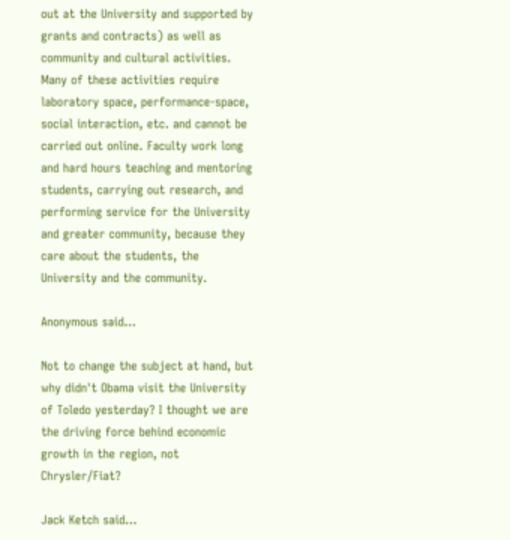out at the University and supported by grants and contracts) as well as community and cultural activities. Many of these activities require laboratory space, performance-space, social interaction, etc. and cannot be carried out online. Faculty work long and hard hours teaching and mentoring students, carrying out research, and performing service for the University and greater community, because they care about the students, the University and the community.

Anonymous said...

Not to change the subject at hand, but why didn't Obama visit the University of Toledo yesterday? I thought we are the driving force behind economic growth in the region, not Chrysler/Fiat?

Jack Ketch said...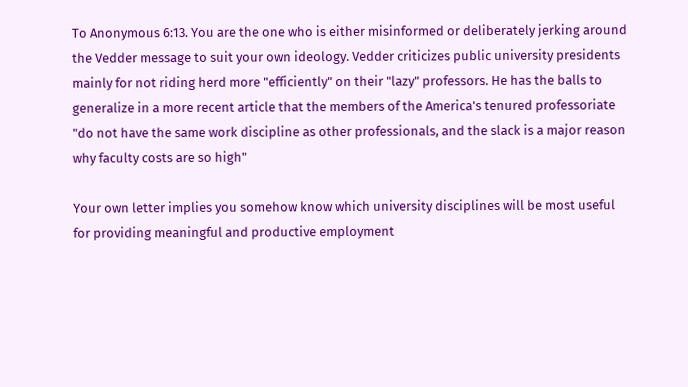To Anonymous 6:13. You are the one who is either misinformed or deliberately jerking around the Vedder message to suit your own ideology. Vedder criticizes public university presidents mainly for not riding herd more "efficiently" on their "lazy" professors. He has the balls to generalize in a more recent article that the members of the America's tenured professoriate "do not have the same work discipline as other professionals, and the slack is a major reason why faculty costs are so high"

Your own letter implies you somehow know which university disciplines will be most useful for providing meaningful and productive employment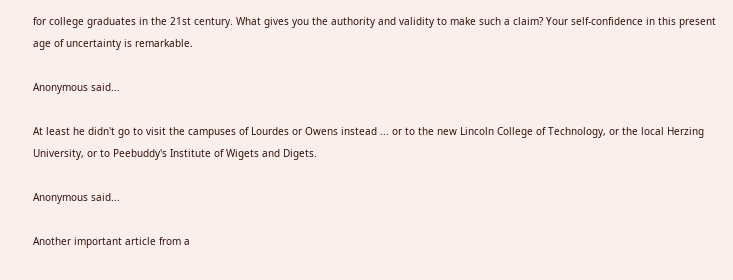for college graduates in the 21st century. What gives you the authority and validity to make such a claim? Your self-confidence in this present age of uncertainty is remarkable.

Anonymous said...

At least he didn't go to visit the campuses of Lourdes or Owens instead ... or to the new Lincoln College of Technology, or the local Herzing University, or to Peebuddy's Institute of Wigets and Digets.

Anonymous said...

Another important article from a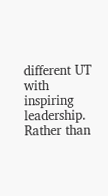different UT with inspiring leadership. Rather than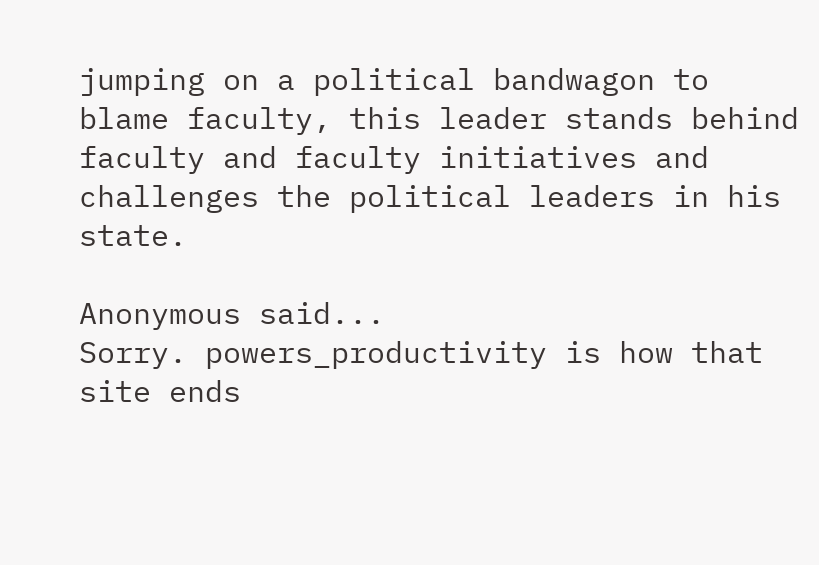jumping on a political bandwagon to blame faculty, this leader stands behind faculty and faculty initiatives and challenges the political leaders in his state.

Anonymous said...
Sorry. powers_productivity is how that site ends